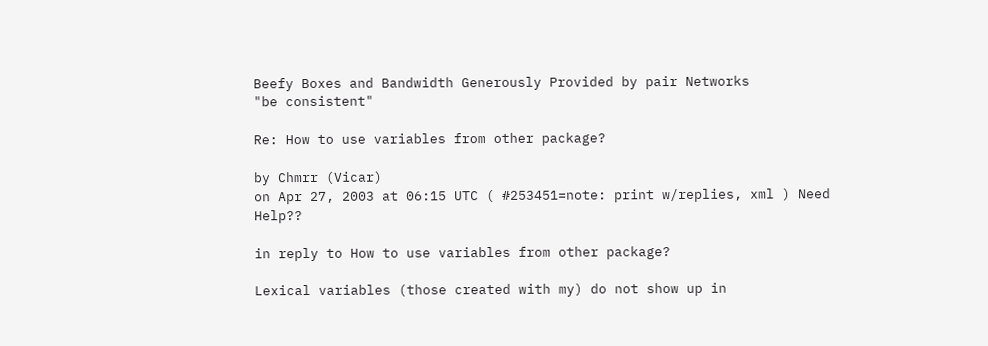Beefy Boxes and Bandwidth Generously Provided by pair Networks
"be consistent"

Re: How to use variables from other package?

by Chmrr (Vicar)
on Apr 27, 2003 at 06:15 UTC ( #253451=note: print w/replies, xml ) Need Help??

in reply to How to use variables from other package?

Lexical variables (those created with my) do not show up in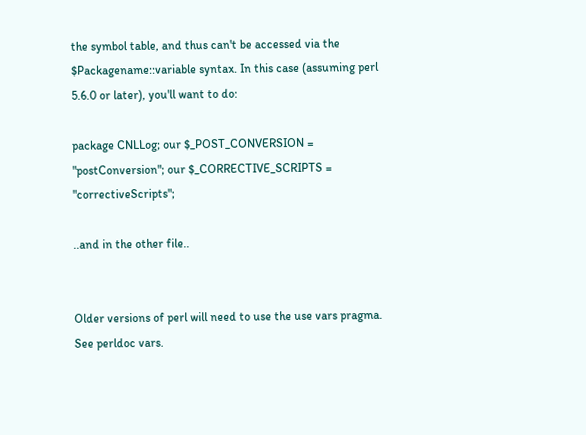the symbol table, and thus can't be accessed via the $Packagename::variable syntax. In this case (assuming perl 5.6.0 or later), you'll want to do:

package CNLLog; our $_POST_CONVERSION = "postConversion"; our $_CORRECTIVE_SCRIPTS = "correctiveScripts";

..and in the other file..


Older versions of perl will need to use the use vars pragma. See perldoc vars.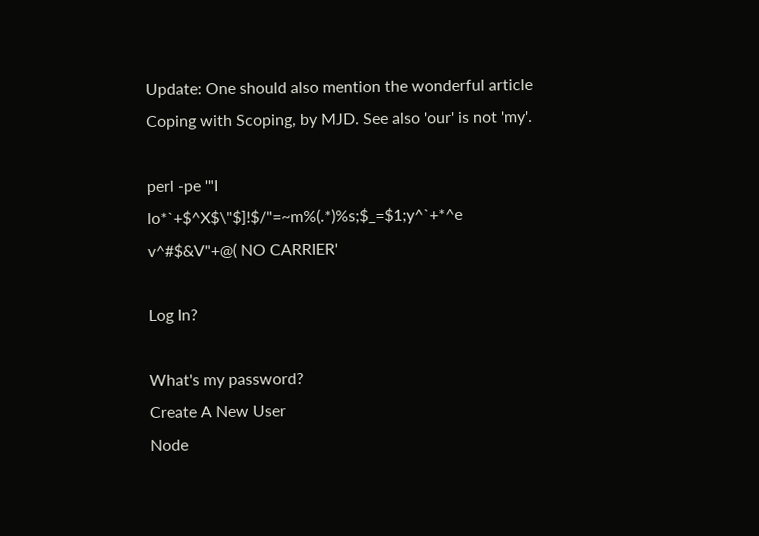Update: One should also mention the wonderful article Coping with Scoping, by MJD. See also 'our' is not 'my'.

perl -pe '"I lo*`+$^X$\"$]!$/"=~m%(.*)%s;$_=$1;y^`+*^e v^#$&V"+@( NO CARRIER'

Log In?

What's my password?
Create A New User
Node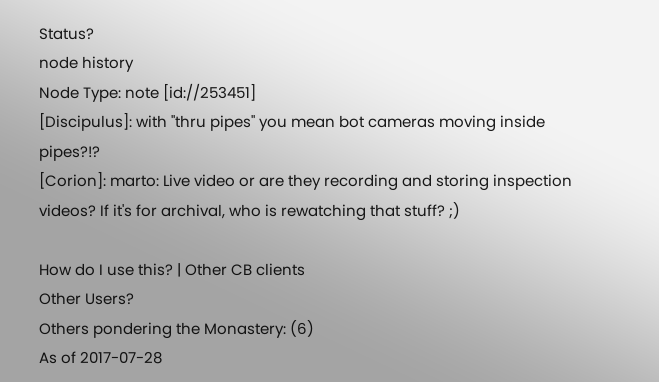Status?
node history
Node Type: note [id://253451]
[Discipulus]: with "thru pipes" you mean bot cameras moving inside pipes?!?
[Corion]: marto: Live video or are they recording and storing inspection videos? If it's for archival, who is rewatching that stuff? ;)

How do I use this? | Other CB clients
Other Users?
Others pondering the Monastery: (6)
As of 2017-07-28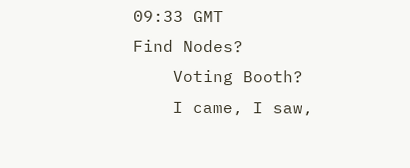09:33 GMT
Find Nodes?
    Voting Booth?
    I came, I saw,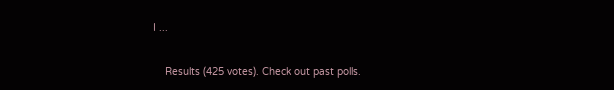I ...

    Results (425 votes). Check out past polls.